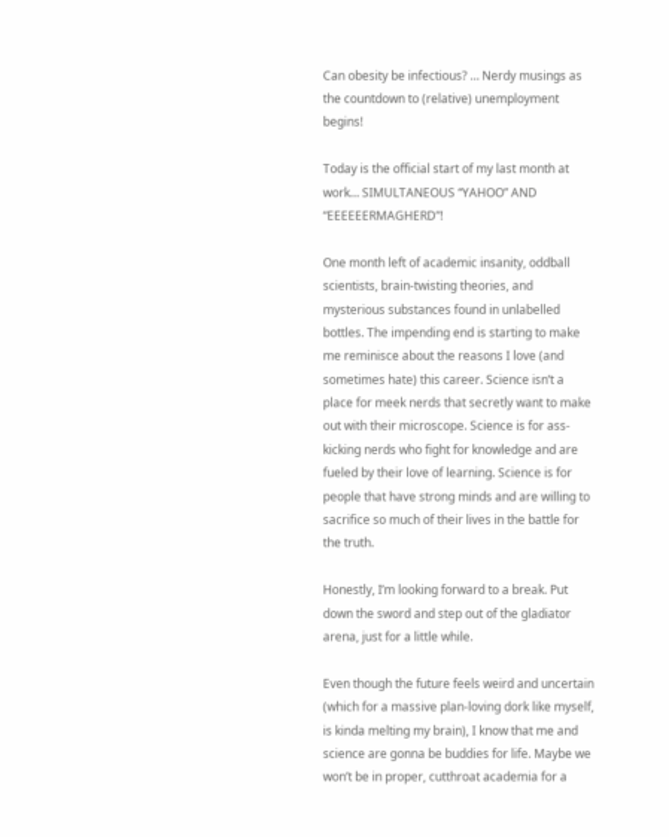Can obesity be infectious? … Nerdy musings as the countdown to (relative) unemployment begins!

Today is the official start of my last month at work… SIMULTANEOUS “YAHOO” AND “EEEEEERMAGHERD”!

One month left of academic insanity, oddball scientists, brain-twisting theories, and mysterious substances found in unlabelled bottles. The impending end is starting to make me reminisce about the reasons I love (and sometimes hate) this career. Science isn’t a place for meek nerds that secretly want to make out with their microscope. Science is for ass-kicking nerds who fight for knowledge and are fueled by their love of learning. Science is for people that have strong minds and are willing to sacrifice so much of their lives in the battle for the truth.

Honestly, I’m looking forward to a break. Put down the sword and step out of the gladiator arena, just for a little while.

Even though the future feels weird and uncertain (which for a massive plan-loving dork like myself, is kinda melting my brain), I know that me and science are gonna be buddies for life. Maybe we won’t be in proper, cutthroat academia for a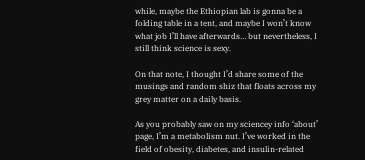while, maybe the Ethiopian lab is gonna be a folding table in a tent, and maybe I won’t know what job I’ll have afterwards… but nevertheless, I still think science is sexy.

On that note, I thought I’d share some of the musings and random shiz that floats across my grey matter on a daily basis.

As you probably saw on my sciencey info ‘about’ page, I’m a metabolism nut. I’ve worked in the field of obesity, diabetes, and insulin-related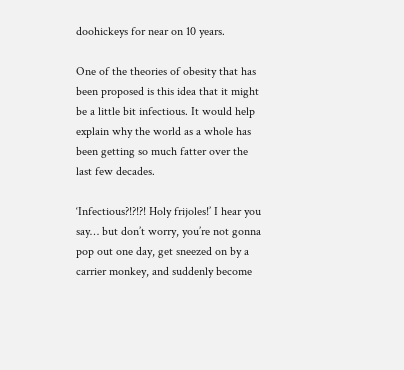doohickeys for near on 10 years.

One of the theories of obesity that has been proposed is this idea that it might be a little bit infectious. It would help explain why the world as a whole has been getting so much fatter over the last few decades.

‘Infectious?!?!?! Holy frijoles!’ I hear you say… but don’t worry, you’re not gonna pop out one day, get sneezed on by a carrier monkey, and suddenly become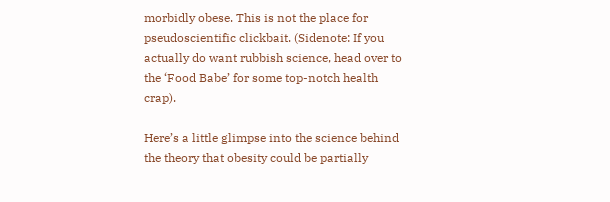morbidly obese. This is not the place for pseudoscientific clickbait. (Sidenote: If you actually do want rubbish science, head over to the ‘Food Babe’ for some top-notch health crap).

Here’s a little glimpse into the science behind the theory that obesity could be partially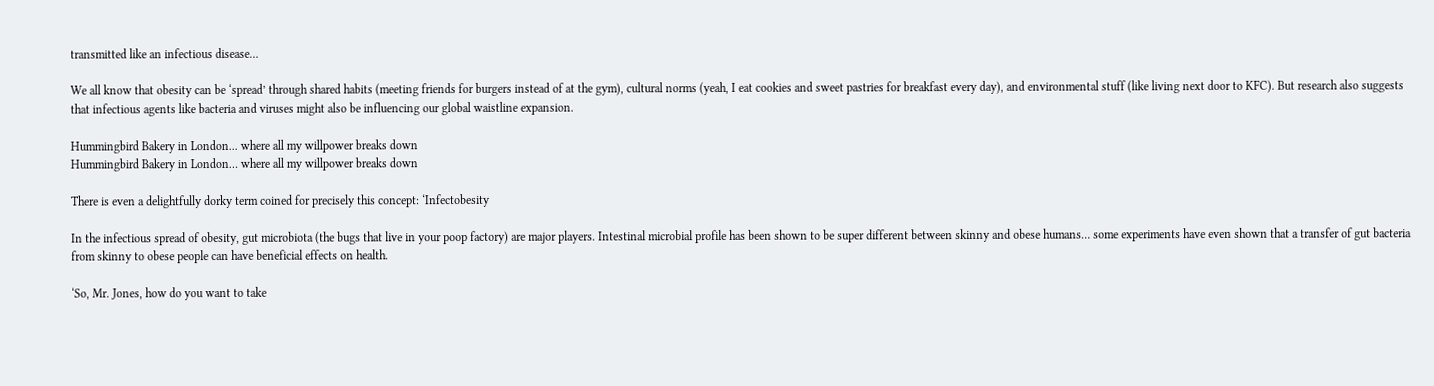transmitted like an infectious disease…

We all know that obesity can be ‘spread’ through shared habits (meeting friends for burgers instead of at the gym), cultural norms (yeah, I eat cookies and sweet pastries for breakfast every day), and environmental stuff (like living next door to KFC). But research also suggests that infectious agents like bacteria and viruses might also be influencing our global waistline expansion.

Hummingbird Bakery in London... where all my willpower breaks down
Hummingbird Bakery in London… where all my willpower breaks down

There is even a delightfully dorky term coined for precisely this concept: ‘Infectobesity

In the infectious spread of obesity, gut microbiota (the bugs that live in your poop factory) are major players. Intestinal microbial profile has been shown to be super different between skinny and obese humans… some experiments have even shown that a transfer of gut bacteria from skinny to obese people can have beneficial effects on health.

‘So, Mr. Jones, how do you want to take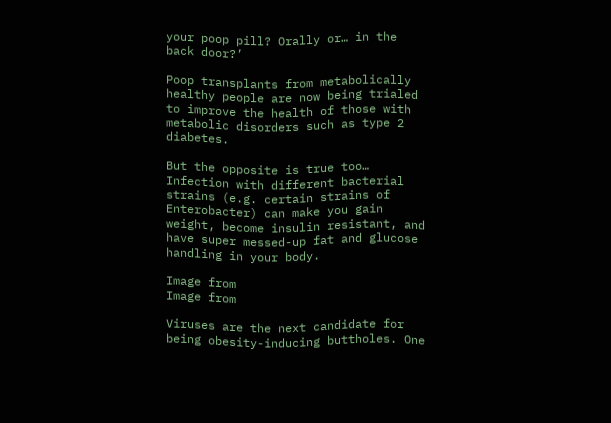your poop pill? Orally or… in the back door?’

Poop transplants from metabolically healthy people are now being trialed to improve the health of those with metabolic disorders such as type 2 diabetes.

But the opposite is true too… Infection with different bacterial strains (e.g. certain strains of Enterobacter) can make you gain weight, become insulin resistant, and have super messed-up fat and glucose handling in your body.

Image from
Image from

Viruses are the next candidate for being obesity-inducing buttholes. One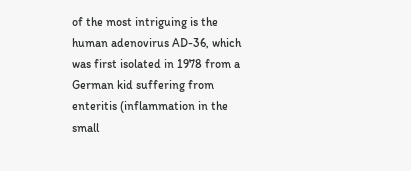of the most intriguing is the human adenovirus AD-36, which was first isolated in 1978 from a German kid suffering from enteritis (inflammation in the small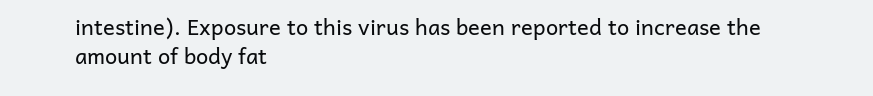intestine). Exposure to this virus has been reported to increase the amount of body fat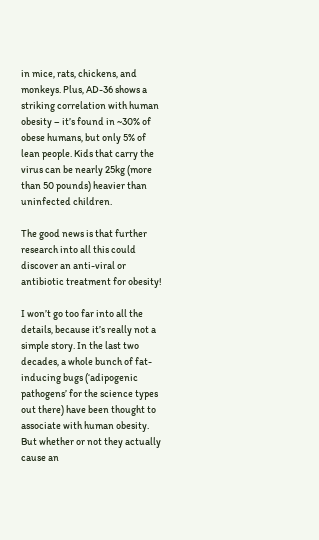in mice, rats, chickens, and monkeys. Plus, AD-36 shows a striking correlation with human obesity – it’s found in ~30% of obese humans, but only 5% of lean people. Kids that carry the virus can be nearly 25kg (more than 50 pounds) heavier than uninfected children.

The good news is that further research into all this could discover an anti-viral or antibiotic treatment for obesity!

I won’t go too far into all the details, because it’s really not a simple story. In the last two decades, a whole bunch of fat-inducing bugs (‘adipogenic pathogens’ for the science types out there) have been thought to associate with human obesity. But whether or not they actually cause an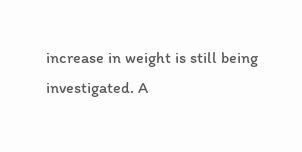increase in weight is still being investigated. A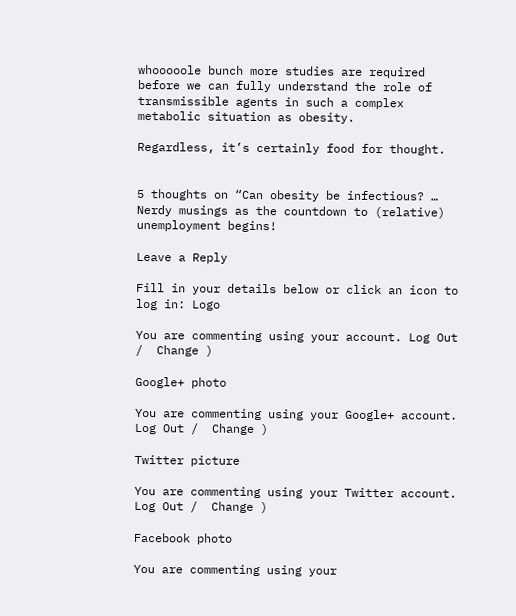whooooole bunch more studies are required before we can fully understand the role of transmissible agents in such a complex metabolic situation as obesity.

Regardless, it’s certainly food for thought.


5 thoughts on “Can obesity be infectious? … Nerdy musings as the countdown to (relative) unemployment begins!

Leave a Reply

Fill in your details below or click an icon to log in: Logo

You are commenting using your account. Log Out /  Change )

Google+ photo

You are commenting using your Google+ account. Log Out /  Change )

Twitter picture

You are commenting using your Twitter account. Log Out /  Change )

Facebook photo

You are commenting using your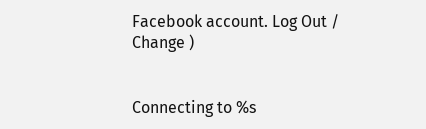Facebook account. Log Out /  Change )


Connecting to %s